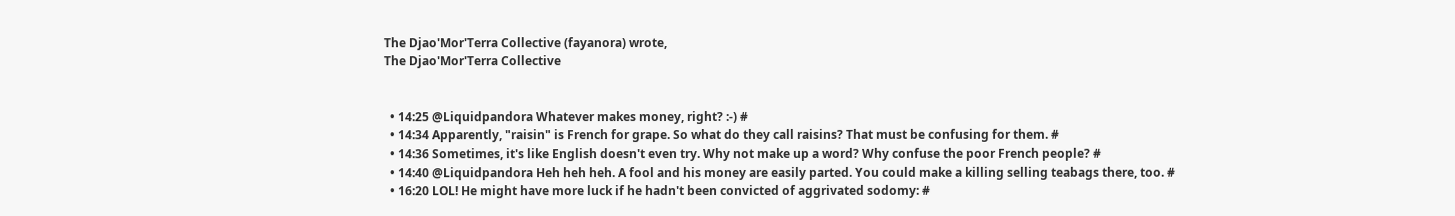The Djao'Mor'Terra Collective (fayanora) wrote,
The Djao'Mor'Terra Collective


  • 14:25 @Liquidpandora Whatever makes money, right? :-) #
  • 14:34 Apparently, "raisin" is French for grape. So what do they call raisins? That must be confusing for them. #
  • 14:36 Sometimes, it's like English doesn't even try. Why not make up a word? Why confuse the poor French people? #
  • 14:40 @Liquidpandora Heh heh heh. A fool and his money are easily parted. You could make a killing selling teabags there, too. #
  • 16:20 LOL! He might have more luck if he hadn't been convicted of aggrivated sodomy: #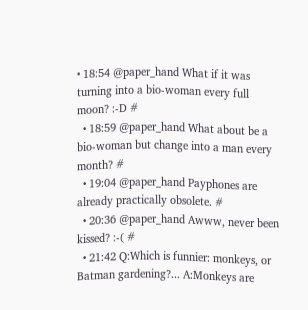• 18:54 @paper_hand What if it was turning into a bio-woman every full moon? :-D #
  • 18:59 @paper_hand What about be a bio-woman but change into a man every month? #
  • 19:04 @paper_hand Payphones are already practically obsolete. #
  • 20:36 @paper_hand Awww, never been kissed? :-( #
  • 21:42 Q:Which is funnier: monkeys, or Batman gardening?... A:Monkeys are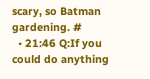scary, so Batman gardening. #
  • 21:46 Q:If you could do anything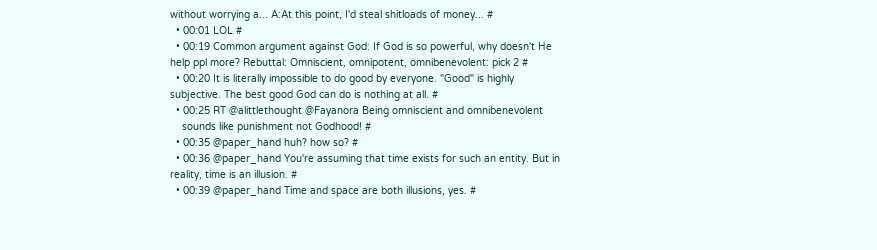without worrying a... A:At this point, I'd steal shitloads of money... #
  • 00:01 LOL #
  • 00:19 Common argument against God: If God is so powerful, why doesn't He help ppl more? Rebuttal: Omniscient, omnipotent, omnibenevolent: pick 2 #
  • 00:20 It is literally impossible to do good by everyone. "Good" is highly subjective. The best good God can do is nothing at all. #
  • 00:25 RT @alittlethought @Fayanora Being omniscient and omnibenevolent
    sounds like punishment not Godhood! #
  • 00:35 @paper_hand huh? how so? #
  • 00:36 @paper_hand You're assuming that time exists for such an entity. But in reality, time is an illusion. #
  • 00:39 @paper_hand Time and space are both illusions, yes. #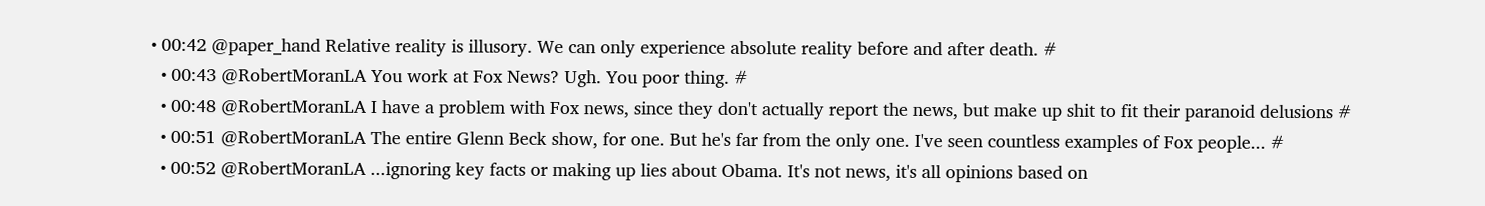• 00:42 @paper_hand Relative reality is illusory. We can only experience absolute reality before and after death. #
  • 00:43 @RobertMoranLA You work at Fox News? Ugh. You poor thing. #
  • 00:48 @RobertMoranLA I have a problem with Fox news, since they don't actually report the news, but make up shit to fit their paranoid delusions #
  • 00:51 @RobertMoranLA The entire Glenn Beck show, for one. But he's far from the only one. I've seen countless examples of Fox people... #
  • 00:52 @RobertMoranLA ...ignoring key facts or making up lies about Obama. It's not news, it's all opinions based on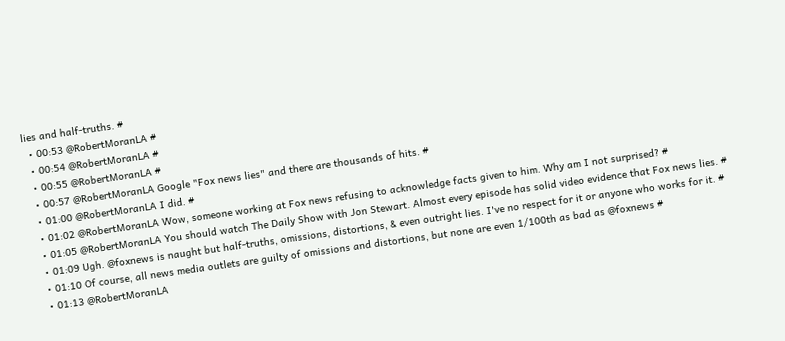lies and half-truths. #
  • 00:53 @RobertMoranLA #
  • 00:54 @RobertMoranLA #
  • 00:55 @RobertMoranLA #
  • 00:57 @RobertMoranLA Google "Fox news lies" and there are thousands of hits. #
  • 01:00 @RobertMoranLA I did. #
  • 01:02 @RobertMoranLA Wow, someone working at Fox news refusing to acknowledge facts given to him. Why am I not surprised? #
  • 01:05 @RobertMoranLA You should watch The Daily Show with Jon Stewart. Almost every episode has solid video evidence that Fox news lies. #
  • 01:09 Ugh. @foxnews is naught but half-truths, omissions, distortions, & even outright lies. I've no respect for it or anyone who works for it. #
  • 01:10 Of course, all news media outlets are guilty of omissions and distortions, but none are even 1/100th as bad as @foxnews #
  • 01:13 @RobertMoranLA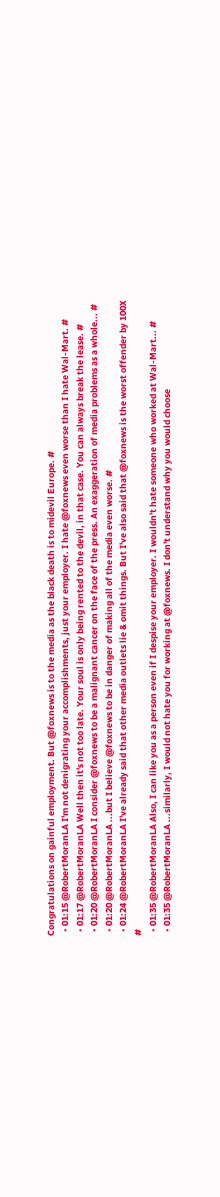Congratulations on gainful employment. But @foxnews is to the media as the black death is to midevil Europe. #
  • 01:15 @RobertMoranLA I'm not denigrating your accomplishments, just your employer. I hate @foxnews even worse than I hate Wal-Mart. #
  • 01:17 @RobertMoranLA Well then it's not too late. Your soul is only being rented to the devil, in that case. You can always break the lease. #
  • 01:20 @RobertMoranLA I consider @foxnews to be a malignant cancer on the face of the press. An exaggeration of media problems as a whole... #
  • 01:20 @RobertMoranLA ...but I believe @foxnews to be in danger of making all of the media even worse. #
  • 01:24 @RobertMoranLA I've already said that other media outlets lie & omit things. But I've also said that @foxnews is the worst offender by 100X #
  • 01:35 @RobertMoranLA Also, I can like you as a person even if I despise your employer. I wouldn't hate someone who worked at Wal-Mart... #
  • 01:35 @RobertMoranLA ...similarly, I would not hate you for working at @foxnews. I don't understand why you would choose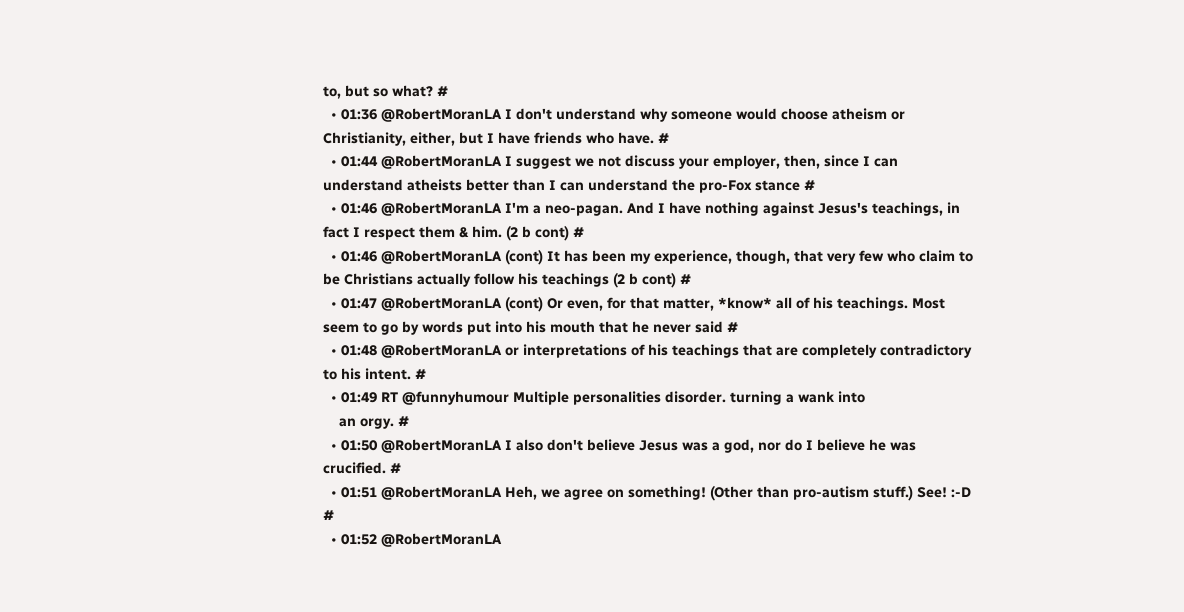to, but so what? #
  • 01:36 @RobertMoranLA I don't understand why someone would choose atheism or Christianity, either, but I have friends who have. #
  • 01:44 @RobertMoranLA I suggest we not discuss your employer, then, since I can understand atheists better than I can understand the pro-Fox stance #
  • 01:46 @RobertMoranLA I'm a neo-pagan. And I have nothing against Jesus's teachings, in fact I respect them & him. (2 b cont) #
  • 01:46 @RobertMoranLA (cont) It has been my experience, though, that very few who claim to be Christians actually follow his teachings (2 b cont) #
  • 01:47 @RobertMoranLA (cont) Or even, for that matter, *know* all of his teachings. Most seem to go by words put into his mouth that he never said #
  • 01:48 @RobertMoranLA or interpretations of his teachings that are completely contradictory to his intent. #
  • 01:49 RT @funnyhumour Multiple personalities disorder. turning a wank into
    an orgy. #
  • 01:50 @RobertMoranLA I also don't believe Jesus was a god, nor do I believe he was crucified. #
  • 01:51 @RobertMoranLA Heh, we agree on something! (Other than pro-autism stuff.) See! :-D #
  • 01:52 @RobertMoranLA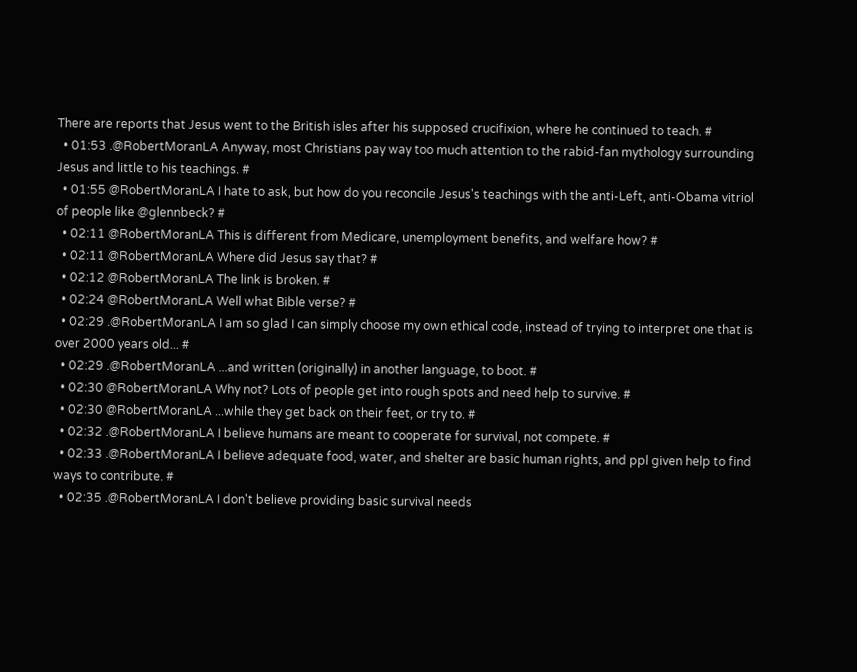There are reports that Jesus went to the British isles after his supposed crucifixion, where he continued to teach. #
  • 01:53 .@RobertMoranLA Anyway, most Christians pay way too much attention to the rabid-fan mythology surrounding Jesus and little to his teachings. #
  • 01:55 @RobertMoranLA I hate to ask, but how do you reconcile Jesus's teachings with the anti-Left, anti-Obama vitriol of people like @glennbeck? #
  • 02:11 @RobertMoranLA This is different from Medicare, unemployment benefits, and welfare how? #
  • 02:11 @RobertMoranLA Where did Jesus say that? #
  • 02:12 @RobertMoranLA The link is broken. #
  • 02:24 @RobertMoranLA Well what Bible verse? #
  • 02:29 .@RobertMoranLA I am so glad I can simply choose my own ethical code, instead of trying to interpret one that is over 2000 years old... #
  • 02:29 .@RobertMoranLA ...and written (originally) in another language, to boot. #
  • 02:30 @RobertMoranLA Why not? Lots of people get into rough spots and need help to survive. #
  • 02:30 @RobertMoranLA ...while they get back on their feet, or try to. #
  • 02:32 .@RobertMoranLA I believe humans are meant to cooperate for survival, not compete. #
  • 02:33 .@RobertMoranLA I believe adequate food, water, and shelter are basic human rights, and ppl given help to find ways to contribute. #
  • 02:35 .@RobertMoranLA I don't believe providing basic survival needs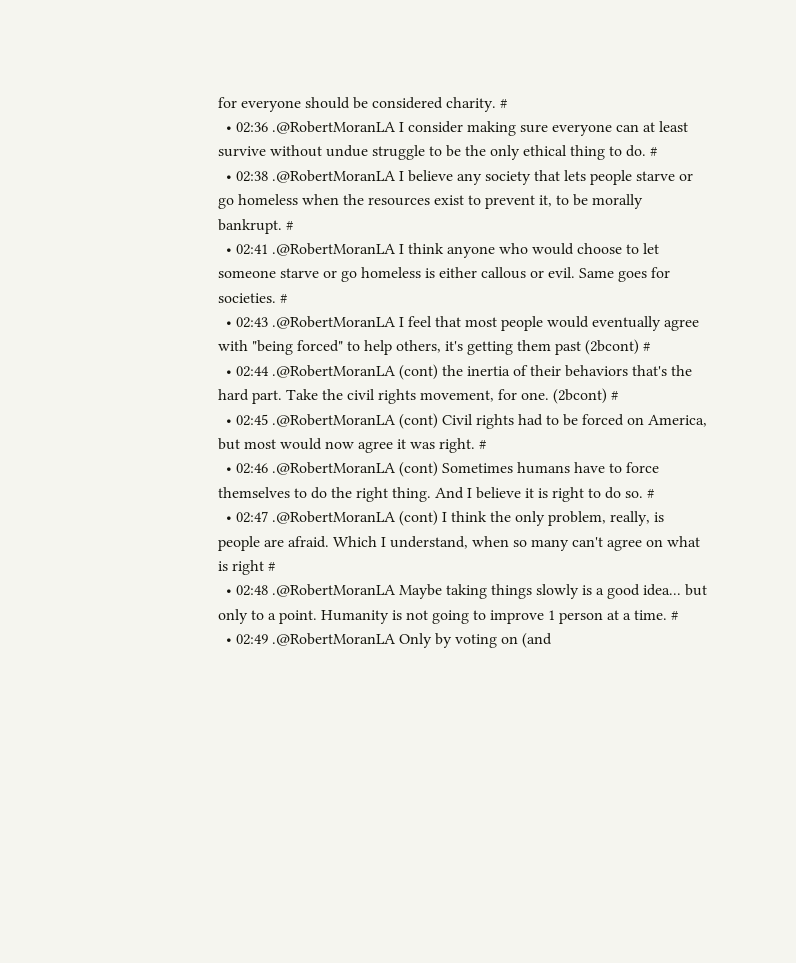for everyone should be considered charity. #
  • 02:36 .@RobertMoranLA I consider making sure everyone can at least survive without undue struggle to be the only ethical thing to do. #
  • 02:38 .@RobertMoranLA I believe any society that lets people starve or go homeless when the resources exist to prevent it, to be morally bankrupt. #
  • 02:41 .@RobertMoranLA I think anyone who would choose to let someone starve or go homeless is either callous or evil. Same goes for societies. #
  • 02:43 .@RobertMoranLA I feel that most people would eventually agree with "being forced" to help others, it's getting them past (2bcont) #
  • 02:44 .@RobertMoranLA (cont) the inertia of their behaviors that's the hard part. Take the civil rights movement, for one. (2bcont) #
  • 02:45 .@RobertMoranLA (cont) Civil rights had to be forced on America, but most would now agree it was right. #
  • 02:46 .@RobertMoranLA (cont) Sometimes humans have to force themselves to do the right thing. And I believe it is right to do so. #
  • 02:47 .@RobertMoranLA (cont) I think the only problem, really, is people are afraid. Which I understand, when so many can't agree on what is right #
  • 02:48 .@RobertMoranLA Maybe taking things slowly is a good idea... but only to a point. Humanity is not going to improve 1 person at a time. #
  • 02:49 .@RobertMoranLA Only by voting on (and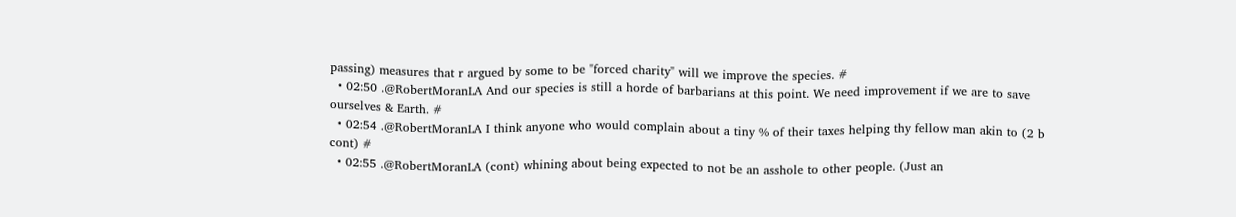passing) measures that r argued by some to be "forced charity" will we improve the species. #
  • 02:50 .@RobertMoranLA And our species is still a horde of barbarians at this point. We need improvement if we are to save ourselves & Earth. #
  • 02:54 .@RobertMoranLA I think anyone who would complain about a tiny % of their taxes helping thy fellow man akin to (2 b cont) #
  • 02:55 .@RobertMoranLA (cont) whining about being expected to not be an asshole to other people. (Just an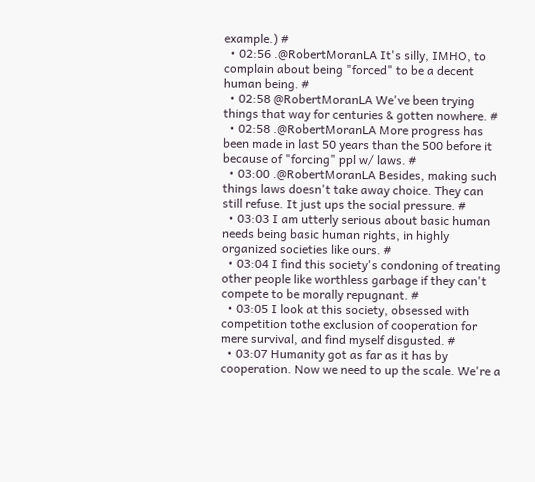example.) #
  • 02:56 .@RobertMoranLA It's silly, IMHO, to complain about being "forced" to be a decent human being. #
  • 02:58 @RobertMoranLA We've been trying things that way for centuries & gotten nowhere. #
  • 02:58 .@RobertMoranLA More progress has been made in last 50 years than the 500 before it because of "forcing" ppl w/ laws. #
  • 03:00 .@RobertMoranLA Besides, making such things laws doesn't take away choice. They can still refuse. It just ups the social pressure. #
  • 03:03 I am utterly serious about basic human needs being basic human rights, in highly organized societies like ours. #
  • 03:04 I find this society's condoning of treating other people like worthless garbage if they can't compete to be morally repugnant. #
  • 03:05 I look at this society, obsessed with competition tothe exclusion of cooperation for mere survival, and find myself disgusted. #
  • 03:07 Humanity got as far as it has by cooperation. Now we need to up the scale. We're a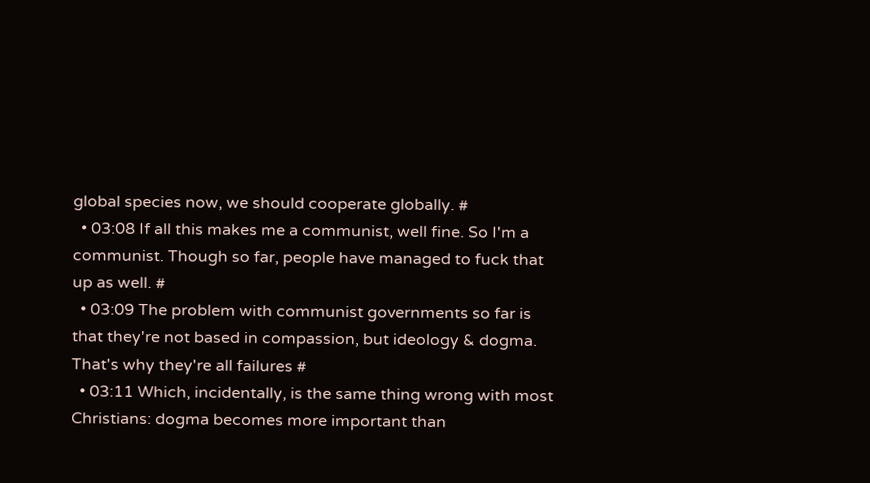global species now, we should cooperate globally. #
  • 03:08 If all this makes me a communist, well fine. So I'm a communist. Though so far, people have managed to fuck that up as well. #
  • 03:09 The problem with communist governments so far is that they're not based in compassion, but ideology & dogma. That's why they're all failures #
  • 03:11 Which, incidentally, is the same thing wrong with most Christians: dogma becomes more important than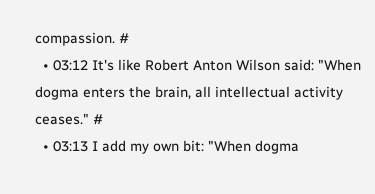compassion. #
  • 03:12 It's like Robert Anton Wilson said: "When dogma enters the brain, all intellectual activity ceases." #
  • 03:13 I add my own bit: "When dogma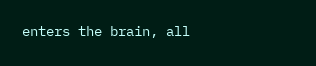enters the brain, all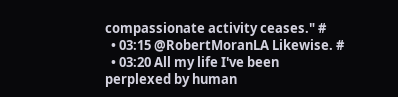compassionate activity ceases." #
  • 03:15 @RobertMoranLA Likewise. #
  • 03:20 All my life I've been perplexed by human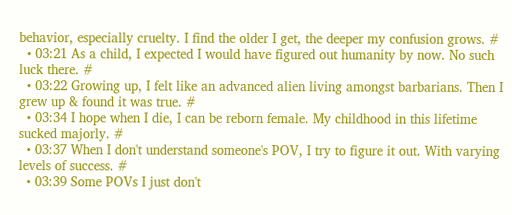behavior, especially cruelty. I find the older I get, the deeper my confusion grows. #
  • 03:21 As a child, I expected I would have figured out humanity by now. No such luck there. #
  • 03:22 Growing up, I felt like an advanced alien living amongst barbarians. Then I grew up & found it was true. #
  • 03:34 I hope when I die, I can be reborn female. My childhood in this lifetime sucked majorly. #
  • 03:37 When I don't understand someone's POV, I try to figure it out. With varying levels of success. #
  • 03:39 Some POVs I just don't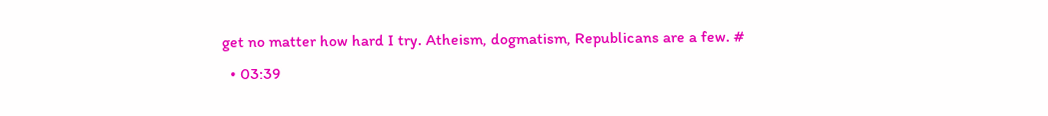get no matter how hard I try. Atheism, dogmatism, Republicans are a few. #
  • 03:39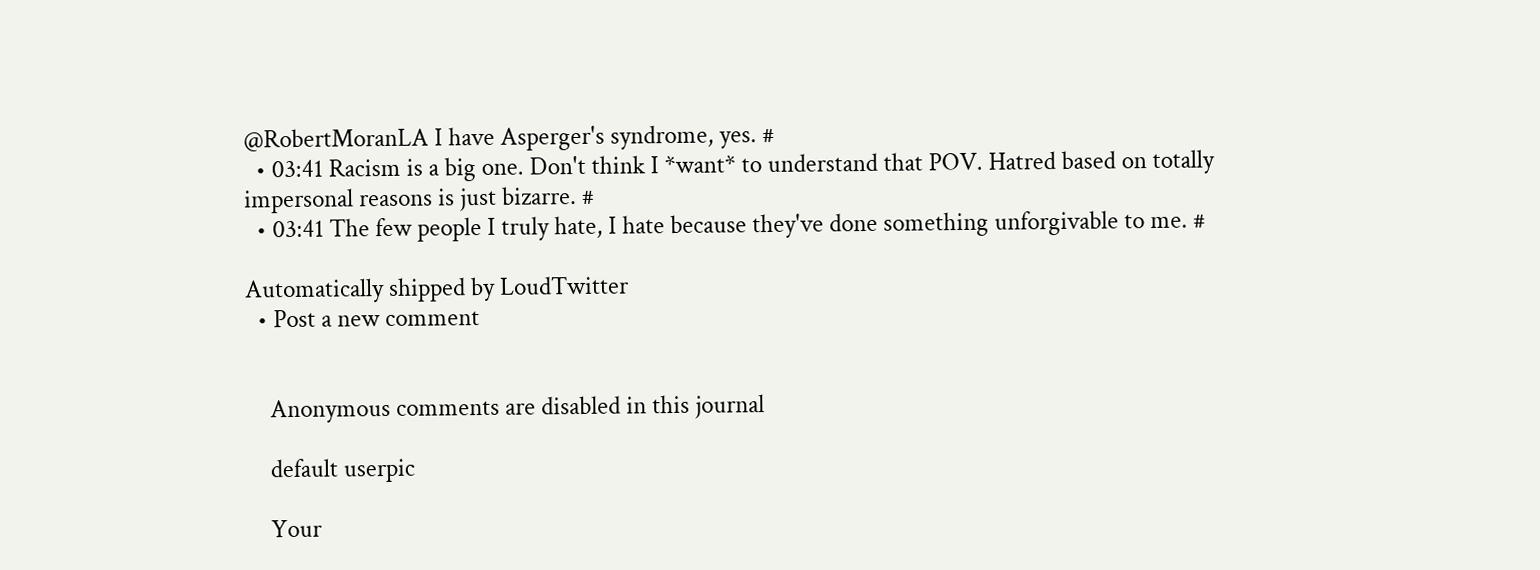@RobertMoranLA I have Asperger's syndrome, yes. #
  • 03:41 Racism is a big one. Don't think I *want* to understand that POV. Hatred based on totally impersonal reasons is just bizarre. #
  • 03:41 The few people I truly hate, I hate because they've done something unforgivable to me. #

Automatically shipped by LoudTwitter
  • Post a new comment


    Anonymous comments are disabled in this journal

    default userpic

    Your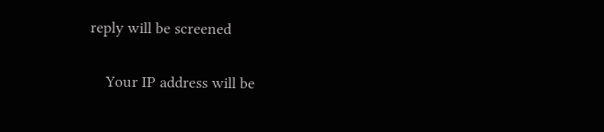reply will be screened

    Your IP address will be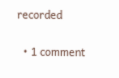recorded

  • 1 comment